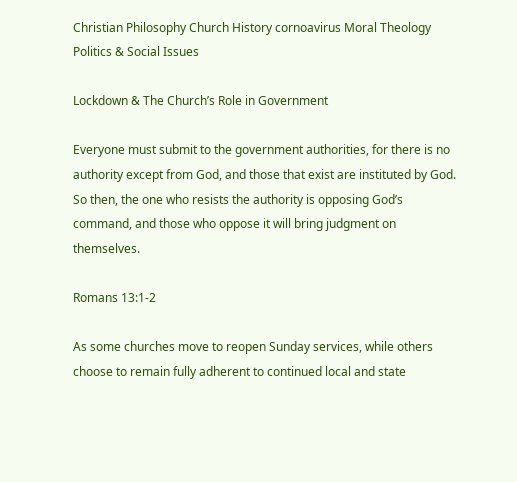Christian Philosophy Church History cornoavirus Moral Theology Politics & Social Issues

Lockdown & The Church’s Role in Government

Everyone must submit to the government authorities, for there is no authority except from God, and those that exist are instituted by God. So then, the one who resists the authority is opposing God’s command, and those who oppose it will bring judgment on themselves.

Romans 13:1-2

As some churches move to reopen Sunday services, while others choose to remain fully adherent to continued local and state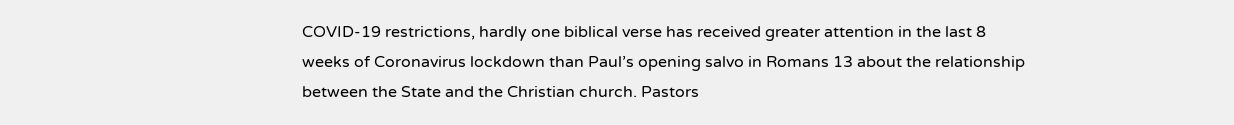COVID-19 restrictions, hardly one biblical verse has received greater attention in the last 8 weeks of Coronavirus lockdown than Paul’s opening salvo in Romans 13 about the relationship between the State and the Christian church. Pastors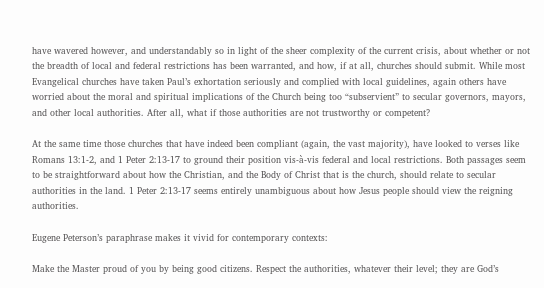have wavered however, and understandably so in light of the sheer complexity of the current crisis, about whether or not the breadth of local and federal restrictions has been warranted, and how, if at all, churches should submit. While most Evangelical churches have taken Paul’s exhortation seriously and complied with local guidelines, again others have worried about the moral and spiritual implications of the Church being too “subservient” to secular governors, mayors, and other local authorities. After all, what if those authorities are not trustworthy or competent?

At the same time those churches that have indeed been compliant (again, the vast majority), have looked to verses like Romans 13:1-2, and 1 Peter 2:13-17 to ground their position vis-à-vis federal and local restrictions. Both passages seem to be straightforward about how the Christian, and the Body of Christ that is the church, should relate to secular authorities in the land. 1 Peter 2:13-17 seems entirely unambiguous about how Jesus people should view the reigning authorities.

Eugene Peterson’s paraphrase makes it vivid for contemporary contexts:

Make the Master proud of you by being good citizens. Respect the authorities, whatever their level; they are God’s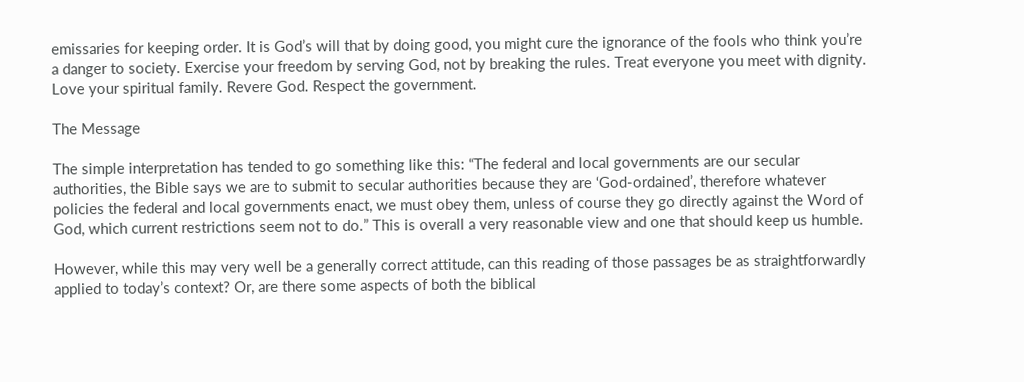emissaries for keeping order. It is God’s will that by doing good, you might cure the ignorance of the fools who think you’re a danger to society. Exercise your freedom by serving God, not by breaking the rules. Treat everyone you meet with dignity. Love your spiritual family. Revere God. Respect the government.

The Message

The simple interpretation has tended to go something like this: “The federal and local governments are our secular authorities, the Bible says we are to submit to secular authorities because they are ‘God-ordained’, therefore whatever policies the federal and local governments enact, we must obey them, unless of course they go directly against the Word of God, which current restrictions seem not to do.” This is overall a very reasonable view and one that should keep us humble.

However, while this may very well be a generally correct attitude, can this reading of those passages be as straightforwardly applied to today’s context? Or, are there some aspects of both the biblical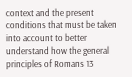context and the present conditions that must be taken into account to better understand how the general principles of Romans 13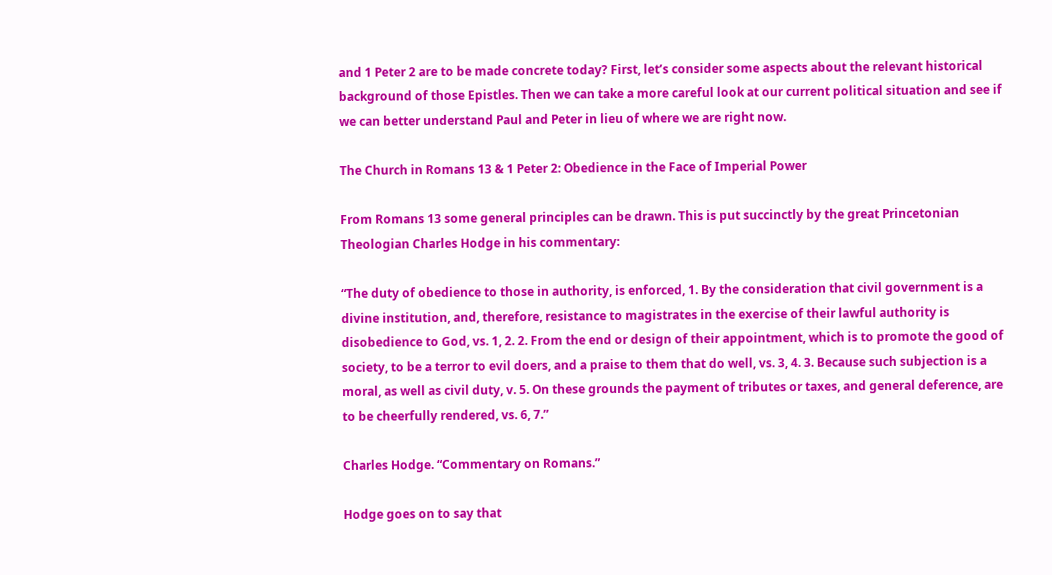and 1 Peter 2 are to be made concrete today? First, let’s consider some aspects about the relevant historical background of those Epistles. Then we can take a more careful look at our current political situation and see if we can better understand Paul and Peter in lieu of where we are right now.

The Church in Romans 13 & 1 Peter 2: Obedience in the Face of Imperial Power

From Romans 13 some general principles can be drawn. This is put succinctly by the great Princetonian Theologian Charles Hodge in his commentary:

“The duty of obedience to those in authority, is enforced, 1. By the consideration that civil government is a divine institution, and, therefore, resistance to magistrates in the exercise of their lawful authority is disobedience to God, vs. 1, 2. 2. From the end or design of their appointment, which is to promote the good of society, to be a terror to evil doers, and a praise to them that do well, vs. 3, 4. 3. Because such subjection is a moral, as well as civil duty, v. 5. On these grounds the payment of tributes or taxes, and general deference, are to be cheerfully rendered, vs. 6, 7.”

Charles Hodge. “Commentary on Romans.”

Hodge goes on to say that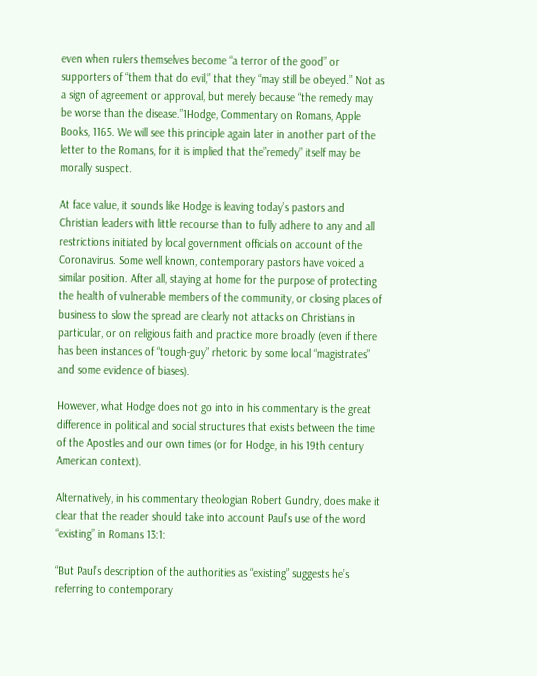even when rulers themselves become “a terror of the good” or supporters of “them that do evil,” that they “may still be obeyed.” Not as a sign of agreement or approval, but merely because “the remedy may be worse than the disease.”1Hodge, Commentary on Romans, Apple Books, 1165. We will see this principle again later in another part of the letter to the Romans, for it is implied that the”remedy” itself may be morally suspect.

At face value, it sounds like Hodge is leaving today’s pastors and Christian leaders with little recourse than to fully adhere to any and all restrictions initiated by local government officials on account of the Coronavirus. Some well known, contemporary pastors have voiced a similar position. After all, staying at home for the purpose of protecting the health of vulnerable members of the community, or closing places of business to slow the spread are clearly not attacks on Christians in particular, or on religious faith and practice more broadly (even if there has been instances of “tough-guy” rhetoric by some local “magistrates” and some evidence of biases).

However, what Hodge does not go into in his commentary is the great difference in political and social structures that exists between the time of the Apostles and our own times (or for Hodge, in his 19th century American context).

Alternatively, in his commentary theologian Robert Gundry, does make it clear that the reader should take into account Paul’s use of the word “existing” in Romans 13:1:

“But Paul’s description of the authorities as “existing” suggests he’s referring to contemporary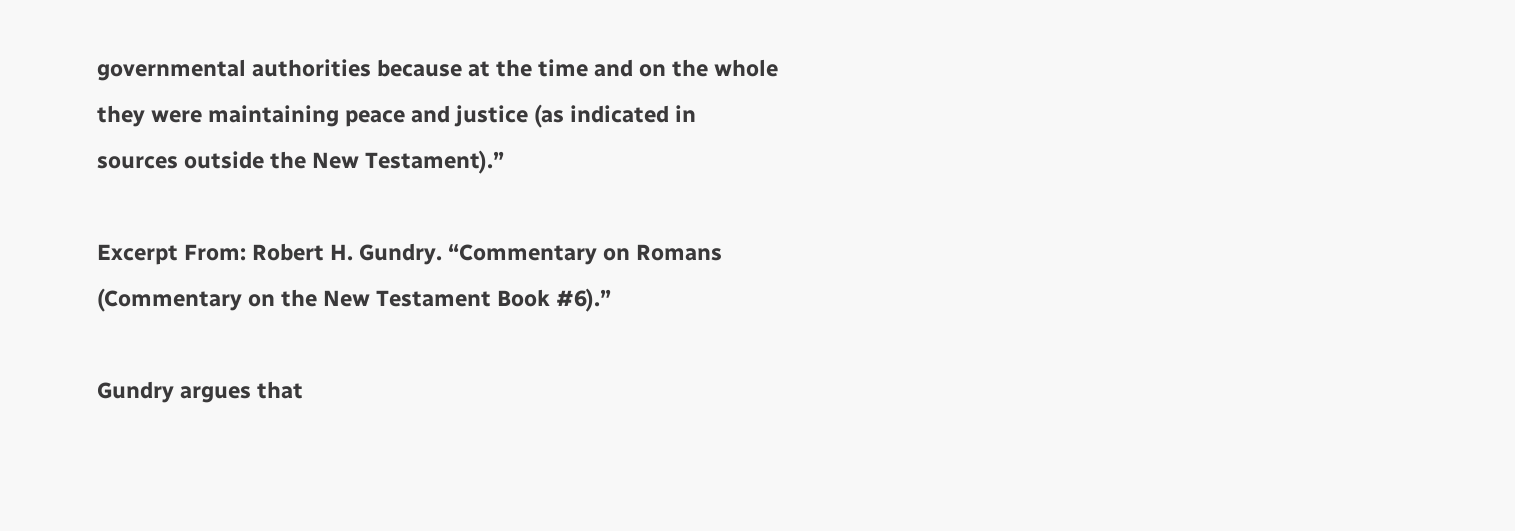governmental authorities because at the time and on the whole they were maintaining peace and justice (as indicated in sources outside the New Testament).”

Excerpt From: Robert H. Gundry. “Commentary on Romans (Commentary on the New Testament Book #6).”

Gundry argues that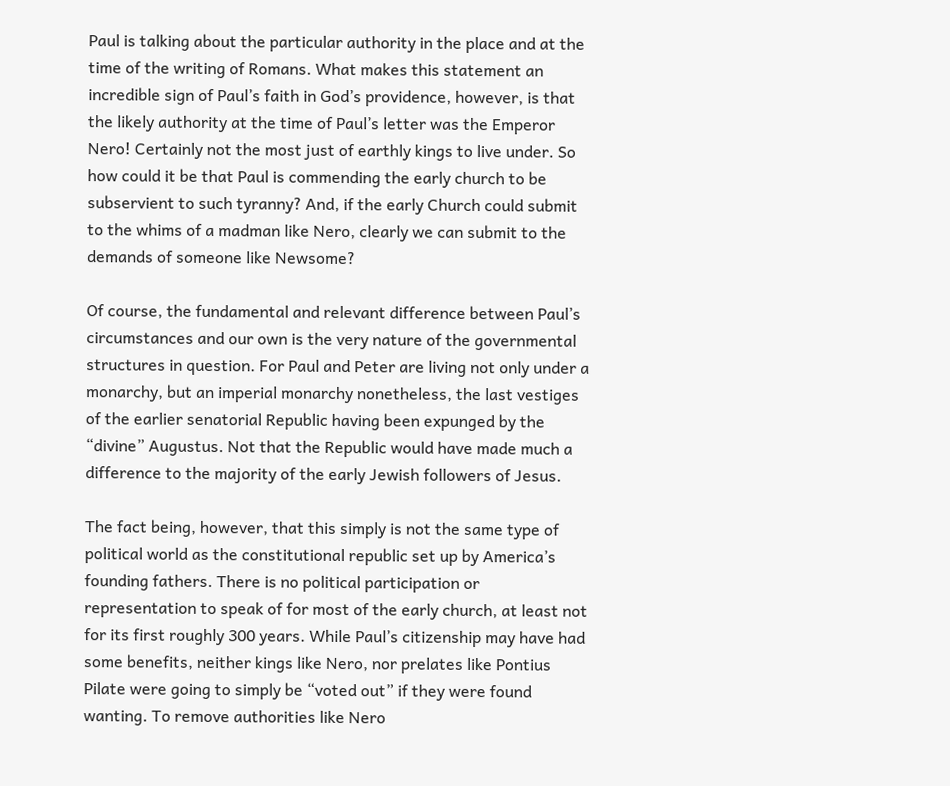Paul is talking about the particular authority in the place and at the time of the writing of Romans. What makes this statement an incredible sign of Paul’s faith in God’s providence, however, is that the likely authority at the time of Paul’s letter was the Emperor Nero! Certainly not the most just of earthly kings to live under. So how could it be that Paul is commending the early church to be subservient to such tyranny? And, if the early Church could submit to the whims of a madman like Nero, clearly we can submit to the demands of someone like Newsome?

Of course, the fundamental and relevant difference between Paul’s circumstances and our own is the very nature of the governmental structures in question. For Paul and Peter are living not only under a monarchy, but an imperial monarchy nonetheless, the last vestiges of the earlier senatorial Republic having been expunged by the “divine” Augustus. Not that the Republic would have made much a difference to the majority of the early Jewish followers of Jesus.

The fact being, however, that this simply is not the same type of political world as the constitutional republic set up by America’s founding fathers. There is no political participation or representation to speak of for most of the early church, at least not for its first roughly 300 years. While Paul’s citizenship may have had some benefits, neither kings like Nero, nor prelates like Pontius Pilate were going to simply be “voted out” if they were found wanting. To remove authorities like Nero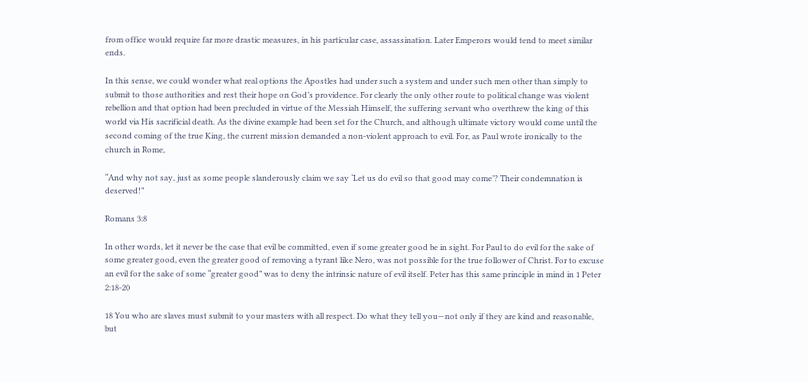from office would require far more drastic measures, in his particular case, assassination. Later Emperors would tend to meet similar ends.

In this sense, we could wonder what real options the Apostles had under such a system and under such men other than simply to submit to those authorities and rest their hope on God’s providence. For clearly the only other route to political change was violent rebellion and that option had been precluded in virtue of the Messiah Himself, the suffering servant who overthrew the king of this world via His sacrificial death. As the divine example had been set for the Church, and although ultimate victory would come until the second coming of the true King, the current mission demanded a non-violent approach to evil. For, as Paul wrote ironically to the church in Rome,

“And why not say, just as some people slanderously claim we say ‘Let us do evil so that good may come’? Their condemnation is deserved!”

Romans 3:8

In other words, let it never be the case that evil be committed, even if some greater good be in sight. For Paul to do evil for the sake of some greater good, even the greater good of removing a tyrant like Nero, was not possible for the true follower of Christ. For to excuse an evil for the sake of some “greater good” was to deny the intrinsic nature of evil itself. Peter has this same principle in mind in 1 Peter 2:18-20

18 You who are slaves must submit to your masters with all respect. Do what they tell you—not only if they are kind and reasonable, but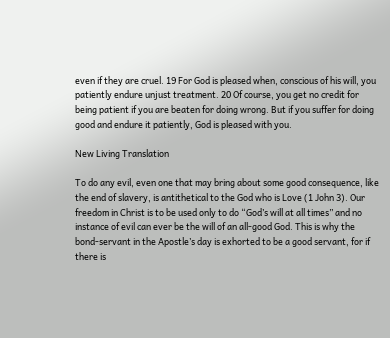even if they are cruel. 19 For God is pleased when, conscious of his will, you patiently endure unjust treatment. 20 Of course, you get no credit for being patient if you are beaten for doing wrong. But if you suffer for doing good and endure it patiently, God is pleased with you.

New Living Translation

To do any evil, even one that may bring about some good consequence, like the end of slavery, is antithetical to the God who is Love (1 John 3). Our freedom in Christ is to be used only to do “God’s will at all times” and no instance of evil can ever be the will of an all-good God. This is why the bond-servant in the Apostle’s day is exhorted to be a good servant, for if there is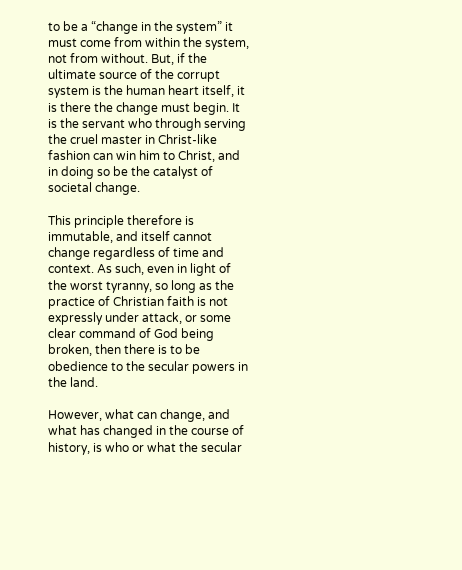to be a “change in the system” it must come from within the system, not from without. But, if the ultimate source of the corrupt system is the human heart itself, it is there the change must begin. It is the servant who through serving the cruel master in Christ-like fashion can win him to Christ, and in doing so be the catalyst of societal change.

This principle therefore is immutable, and itself cannot change regardless of time and context. As such, even in light of the worst tyranny, so long as the practice of Christian faith is not expressly under attack, or some clear command of God being broken, then there is to be obedience to the secular powers in the land.

However, what can change, and what has changed in the course of history, is who or what the secular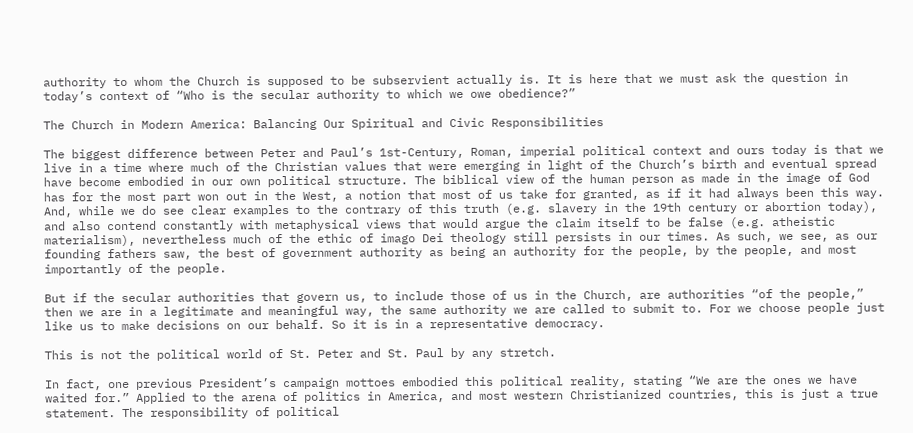authority to whom the Church is supposed to be subservient actually is. It is here that we must ask the question in today’s context of “Who is the secular authority to which we owe obedience?”

The Church in Modern America: Balancing Our Spiritual and Civic Responsibilities

The biggest difference between Peter and Paul’s 1st-Century, Roman, imperial political context and ours today is that we live in a time where much of the Christian values that were emerging in light of the Church’s birth and eventual spread have become embodied in our own political structure. The biblical view of the human person as made in the image of God has for the most part won out in the West, a notion that most of us take for granted, as if it had always been this way. And, while we do see clear examples to the contrary of this truth (e.g. slavery in the 19th century or abortion today), and also contend constantly with metaphysical views that would argue the claim itself to be false (e.g. atheistic materialism), nevertheless much of the ethic of imago Dei theology still persists in our times. As such, we see, as our founding fathers saw, the best of government authority as being an authority for the people, by the people, and most importantly of the people.

But if the secular authorities that govern us, to include those of us in the Church, are authorities “of the people,” then we are in a legitimate and meaningful way, the same authority we are called to submit to. For we choose people just like us to make decisions on our behalf. So it is in a representative democracy.

This is not the political world of St. Peter and St. Paul by any stretch.

In fact, one previous President’s campaign mottoes embodied this political reality, stating “We are the ones we have waited for.” Applied to the arena of politics in America, and most western Christianized countries, this is just a true statement. The responsibility of political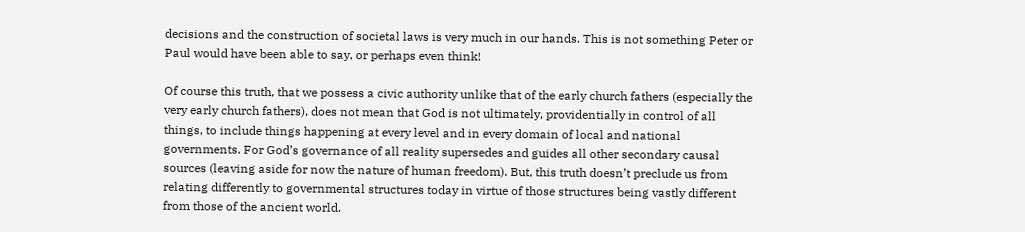decisions and the construction of societal laws is very much in our hands. This is not something Peter or Paul would have been able to say, or perhaps even think!

Of course this truth, that we possess a civic authority unlike that of the early church fathers (especially the very early church fathers), does not mean that God is not ultimately, providentially in control of all things, to include things happening at every level and in every domain of local and national governments. For God’s governance of all reality supersedes and guides all other secondary causal sources (leaving aside for now the nature of human freedom). But, this truth doesn’t preclude us from relating differently to governmental structures today in virtue of those structures being vastly different from those of the ancient world.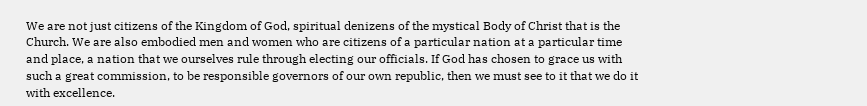We are not just citizens of the Kingdom of God, spiritual denizens of the mystical Body of Christ that is the Church. We are also embodied men and women who are citizens of a particular nation at a particular time and place, a nation that we ourselves rule through electing our officials. If God has chosen to grace us with such a great commission, to be responsible governors of our own republic, then we must see to it that we do it with excellence.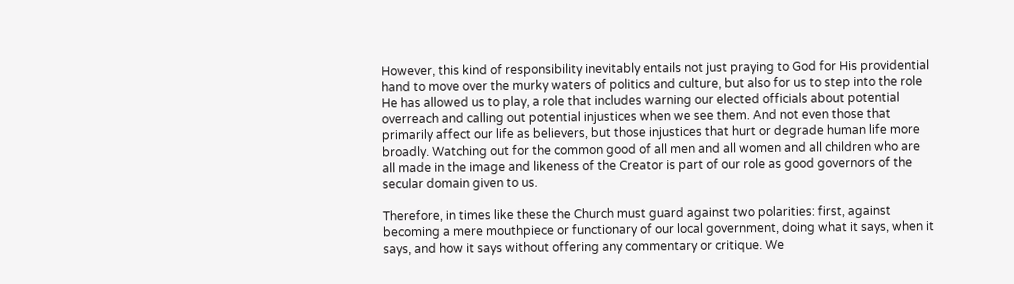However, this kind of responsibility inevitably entails not just praying to God for His providential hand to move over the murky waters of politics and culture, but also for us to step into the role He has allowed us to play, a role that includes warning our elected officials about potential overreach and calling out potential injustices when we see them. And not even those that primarily affect our life as believers, but those injustices that hurt or degrade human life more broadly. Watching out for the common good of all men and all women and all children who are all made in the image and likeness of the Creator is part of our role as good governors of the secular domain given to us.

Therefore, in times like these the Church must guard against two polarities: first, against becoming a mere mouthpiece or functionary of our local government, doing what it says, when it says, and how it says without offering any commentary or critique. We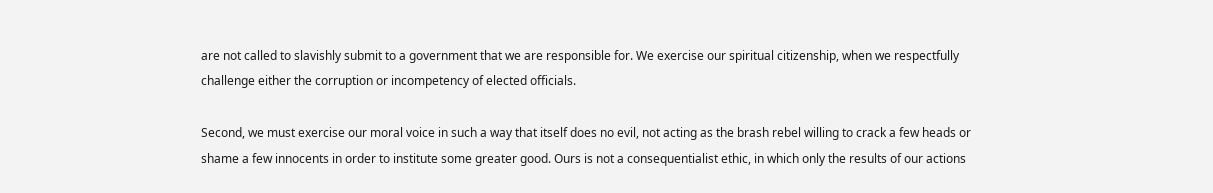are not called to slavishly submit to a government that we are responsible for. We exercise our spiritual citizenship, when we respectfully challenge either the corruption or incompetency of elected officials.

Second, we must exercise our moral voice in such a way that itself does no evil, not acting as the brash rebel willing to crack a few heads or shame a few innocents in order to institute some greater good. Ours is not a consequentialist ethic, in which only the results of our actions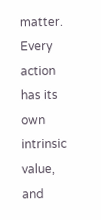matter. Every action has its own intrinsic value, and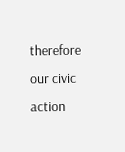therefore our civic action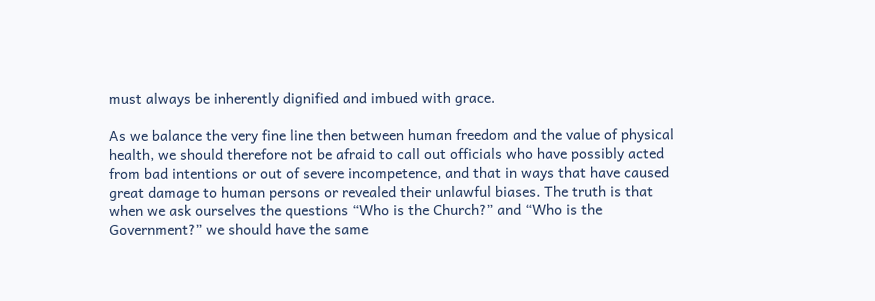must always be inherently dignified and imbued with grace.

As we balance the very fine line then between human freedom and the value of physical health, we should therefore not be afraid to call out officials who have possibly acted from bad intentions or out of severe incompetence, and that in ways that have caused great damage to human persons or revealed their unlawful biases. The truth is that when we ask ourselves the questions “Who is the Church?” and “Who is the Government?” we should have the same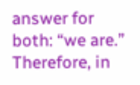answer for both: “we are.” Therefore, in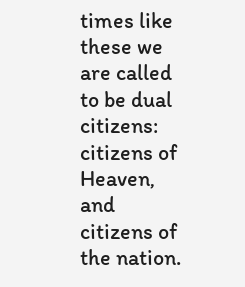times like these we are called to be dual citizens: citizens of Heaven, and citizens of the nation.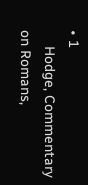• 1
    Hodge, Commentary on Romans,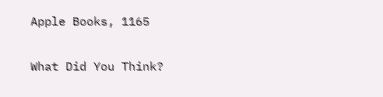Apple Books, 1165

What Did You Think?